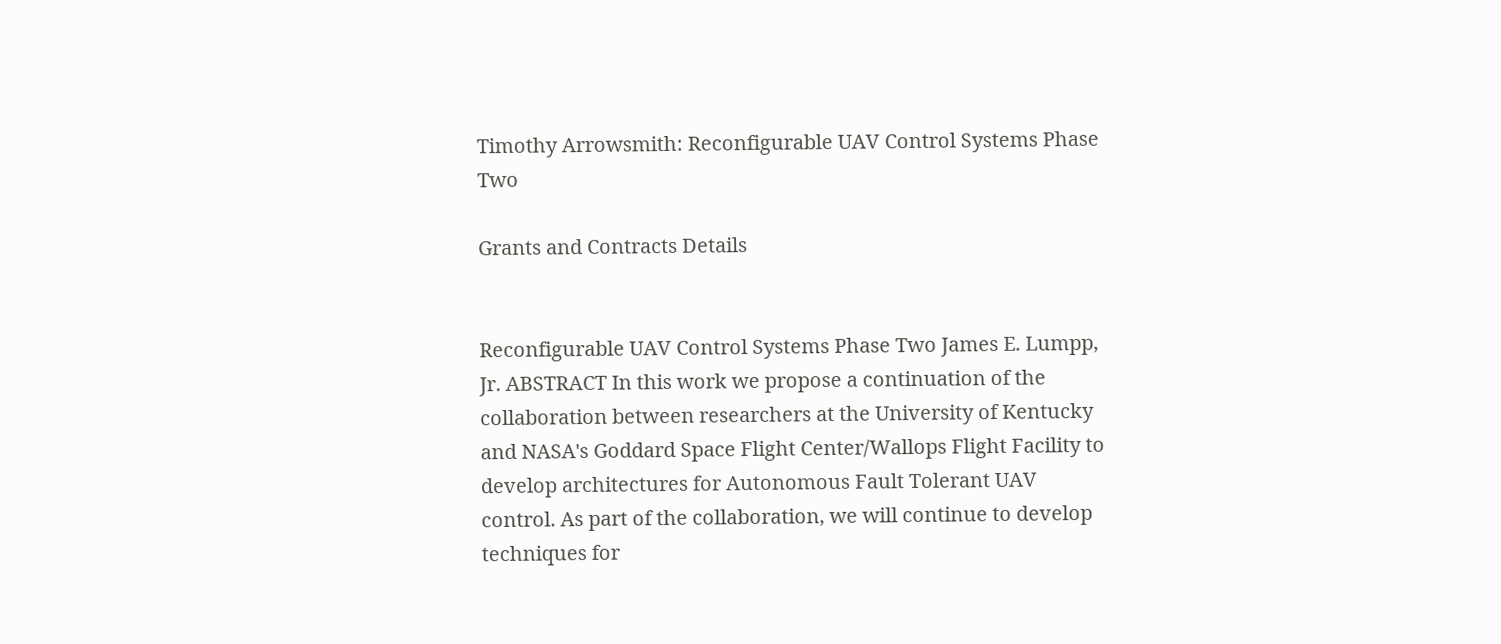Timothy Arrowsmith: Reconfigurable UAV Control Systems Phase Two

Grants and Contracts Details


Reconfigurable UAV Control Systems Phase Two James E. Lumpp, Jr. ABSTRACT In this work we propose a continuation of the collaboration between researchers at the University of Kentucky and NASA's Goddard Space Flight Center/Wallops Flight Facility to develop architectures for Autonomous Fault Tolerant UAV control. As part of the collaboration, we will continue to develop techniques for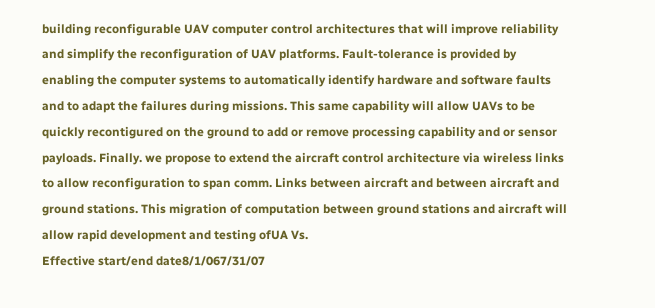building reconfigurable UAV computer control architectures that will improve reliability and simplify the reconfiguration of UAV platforms. Fault-tolerance is provided by enabling the computer systems to automatically identify hardware and software faults and to adapt the failures during missions. This same capability will allow UAVs to be quickly recontigured on the ground to add or remove processing capability and or sensor payloads. Finally. we propose to extend the aircraft control architecture via wireless links to allow reconfiguration to span comm. Links between aircraft and between aircraft and ground stations. This migration of computation between ground stations and aircraft will allow rapid development and testing ofUA Vs.
Effective start/end date8/1/067/31/07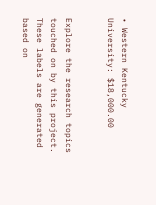• Western Kentucky University: $18,000.00


Explore the research topics touched on by this project. These labels are generated based on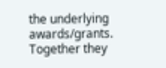the underlying awards/grants. Together they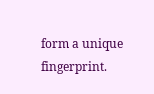form a unique fingerprint.